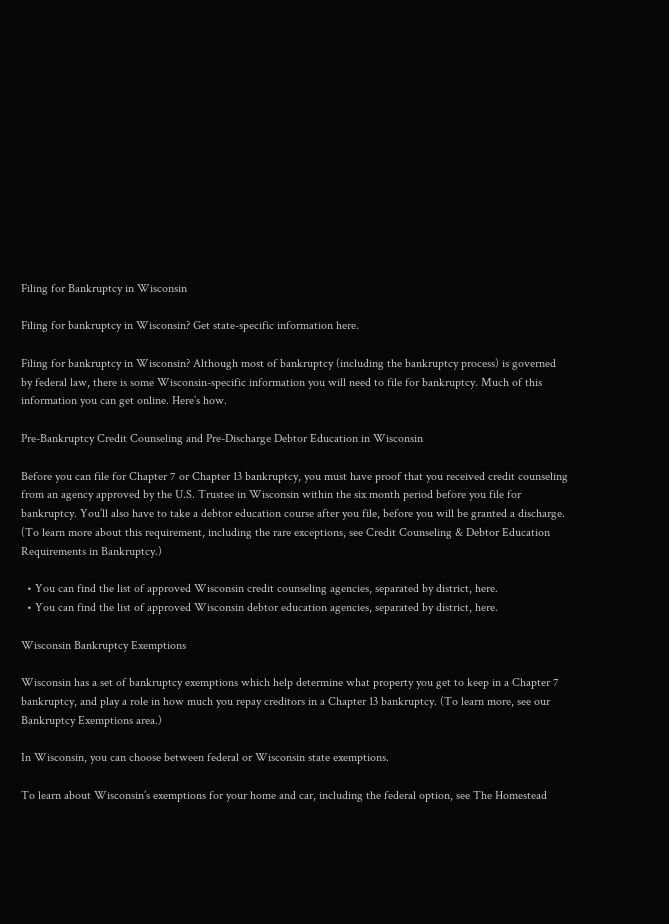Filing for Bankruptcy in Wisconsin

Filing for bankruptcy in Wisconsin? Get state-specific information here.

Filing for bankruptcy in Wisconsin? Although most of bankruptcy (including the bankruptcy process) is governed by federal law, there is some Wisconsin-specific information you will need to file for bankruptcy. Much of this information you can get online. Here’s how.

Pre-Bankruptcy Credit Counseling and Pre-Discharge Debtor Education in Wisconsin

Before you can file for Chapter 7 or Chapter 13 bankruptcy, you must have proof that you received credit counseling from an agency approved by the U.S. Trustee in Wisconsin within the six month period before you file for bankruptcy. You’ll also have to take a debtor education course after you file, before you will be granted a discharge. (To learn more about this requirement, including the rare exceptions, see Credit Counseling & Debtor Education Requirements in Bankruptcy.)

  • You can find the list of approved Wisconsin credit counseling agencies, separated by district, here.
  • You can find the list of approved Wisconsin debtor education agencies, separated by district, here.

Wisconsin Bankruptcy Exemptions

Wisconsin has a set of bankruptcy exemptions which help determine what property you get to keep in a Chapter 7 bankruptcy, and play a role in how much you repay creditors in a Chapter 13 bankruptcy. (To learn more, see our Bankruptcy Exemptions area.)

In Wisconsin, you can choose between federal or Wisconsin state exemptions.

To learn about Wisconsin’s exemptions for your home and car, including the federal option, see The Homestead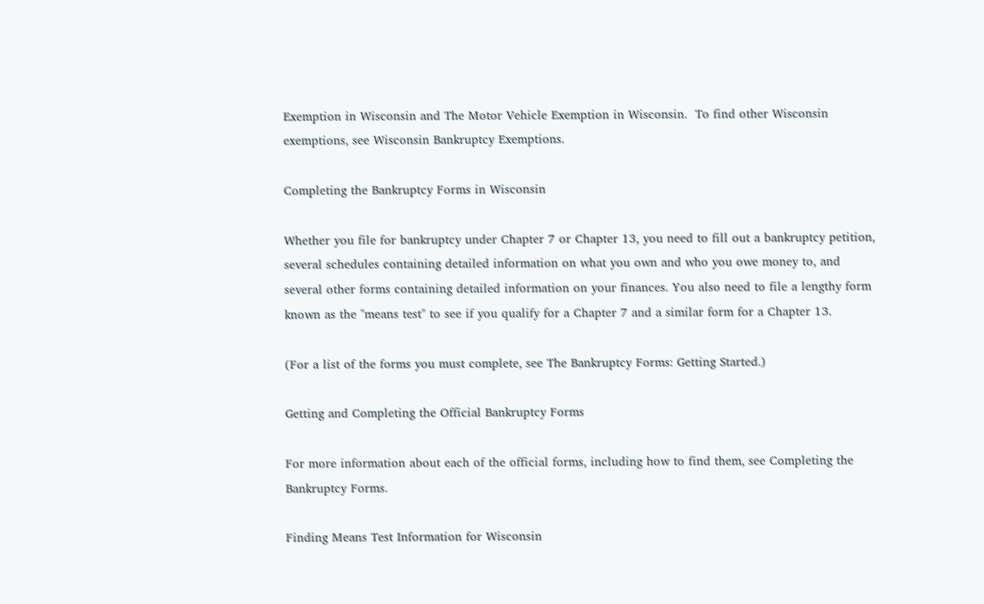Exemption in Wisconsin and The Motor Vehicle Exemption in Wisconsin.  To find other Wisconsin exemptions, see Wisconsin Bankruptcy Exemptions.

Completing the Bankruptcy Forms in Wisconsin

Whether you file for bankruptcy under Chapter 7 or Chapter 13, you need to fill out a bankruptcy petition, several schedules containing detailed information on what you own and who you owe money to, and several other forms containing detailed information on your finances. You also need to file a lengthy form known as the "means test" to see if you qualify for a Chapter 7 and a similar form for a Chapter 13.

(For a list of the forms you must complete, see The Bankruptcy Forms: Getting Started.)

Getting and Completing the Official Bankruptcy Forms

For more information about each of the official forms, including how to find them, see Completing the Bankruptcy Forms.

Finding Means Test Information for Wisconsin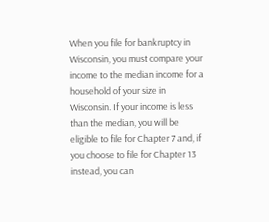When you file for bankruptcy in Wisconsin, you must compare your income to the median income for a household of your size in Wisconsin. If your income is less than the median, you will be eligible to file for Chapter 7 and, if you choose to file for Chapter 13 instead, you can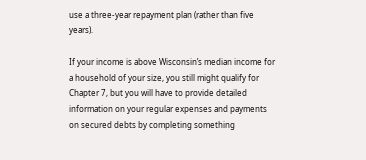use a three-year repayment plan (rather than five years).

If your income is above Wisconsin’s median income for a household of your size, you still might qualify for Chapter 7, but you will have to provide detailed information on your regular expenses and payments on secured debts by completing something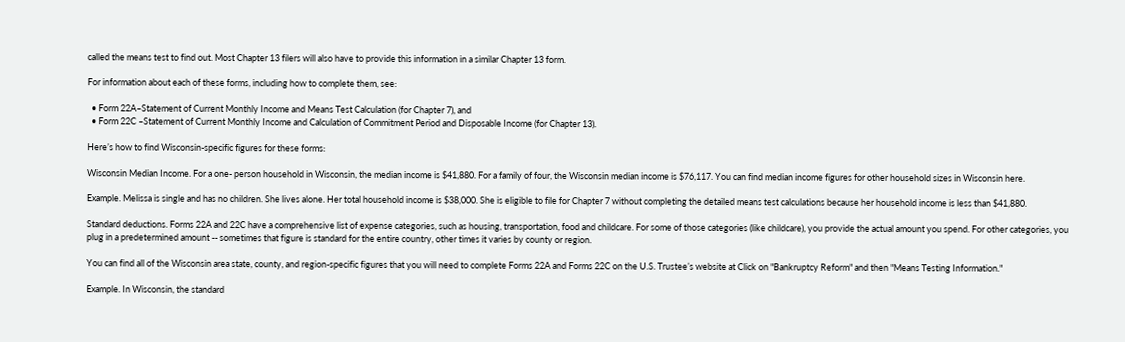called the means test to find out. Most Chapter 13 filers will also have to provide this information in a similar Chapter 13 form.

For information about each of these forms, including how to complete them, see:

  • Form 22A–Statement of Current Monthly Income and Means Test Calculation (for Chapter 7), and
  • Form 22C –Statement of Current Monthly Income and Calculation of Commitment Period and Disposable Income (for Chapter 13).

Here’s how to find Wisconsin-specific figures for these forms:

Wisconsin Median Income. For a one- person household in Wisconsin, the median income is $41,880. For a family of four, the Wisconsin median income is $76,117. You can find median income figures for other household sizes in Wisconsin here.

Example. Melissa is single and has no children. She lives alone. Her total household income is $38,000. She is eligible to file for Chapter 7 without completing the detailed means test calculations because her household income is less than $41,880.

Standard deductions. Forms 22A and 22C have a comprehensive list of expense categories, such as housing, transportation, food and childcare. For some of those categories (like childcare), you provide the actual amount you spend. For other categories, you plug in a predetermined amount -- sometimes that figure is standard for the entire country, other times it varies by county or region.

You can find all of the Wisconsin area state, county, and region-specific figures that you will need to complete Forms 22A and Forms 22C on the U.S. Trustee’s website at Click on "Bankruptcy Reform" and then "Means Testing Information."

Example. In Wisconsin, the standard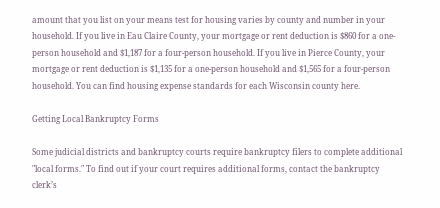amount that you list on your means test for housing varies by county and number in your household. If you live in Eau Claire County, your mortgage or rent deduction is $860 for a one-person household and $1,187 for a four-person household. If you live in Pierce County, your mortgage or rent deduction is $1,135 for a one-person household and $1,565 for a four-person household. You can find housing expense standards for each Wisconsin county here.

Getting Local Bankruptcy Forms

Some judicial districts and bankruptcy courts require bankruptcy filers to complete additional "local forms." To find out if your court requires additional forms, contact the bankruptcy clerk’s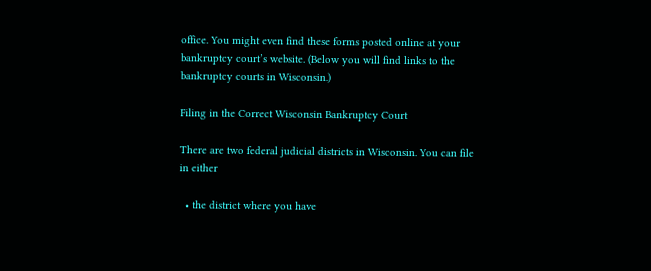office. You might even find these forms posted online at your bankruptcy court’s website. (Below you will find links to the bankruptcy courts in Wisconsin.)

Filing in the Correct Wisconsin Bankruptcy Court

There are two federal judicial districts in Wisconsin. You can file in either

  • the district where you have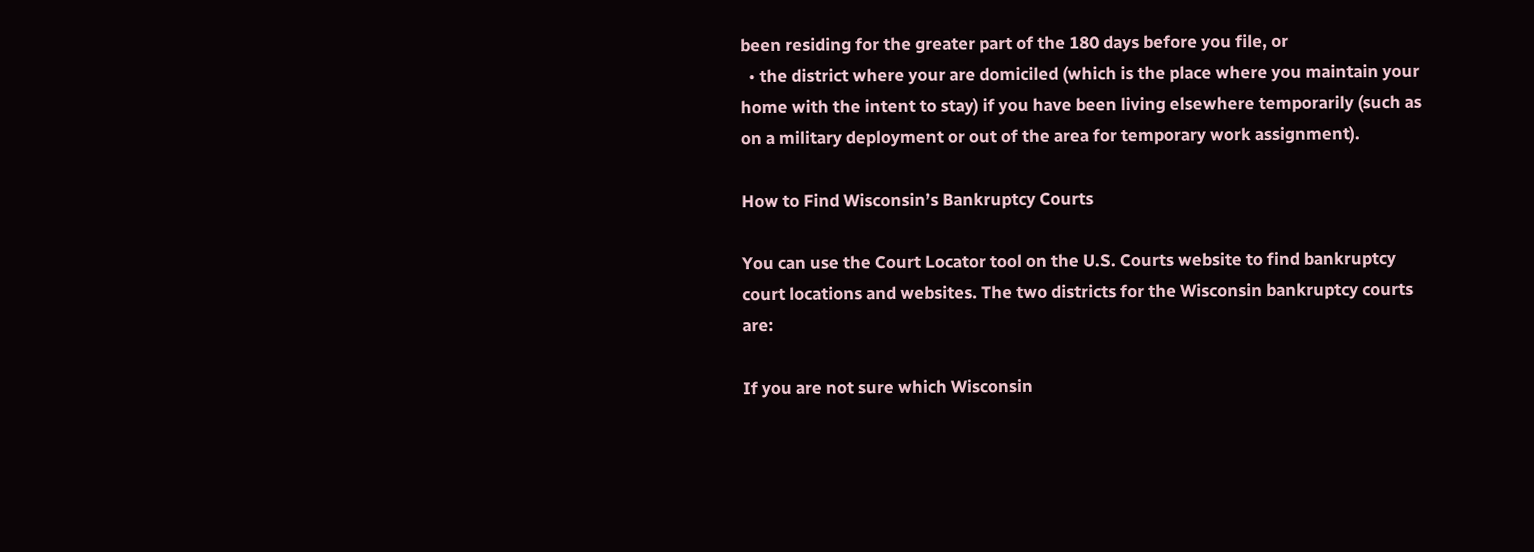been residing for the greater part of the 180 days before you file, or
  • the district where your are domiciled (which is the place where you maintain your home with the intent to stay) if you have been living elsewhere temporarily (such as on a military deployment or out of the area for temporary work assignment).

How to Find Wisconsin’s Bankruptcy Courts

You can use the Court Locator tool on the U.S. Courts website to find bankruptcy court locations and websites. The two districts for the Wisconsin bankruptcy courts are:

If you are not sure which Wisconsin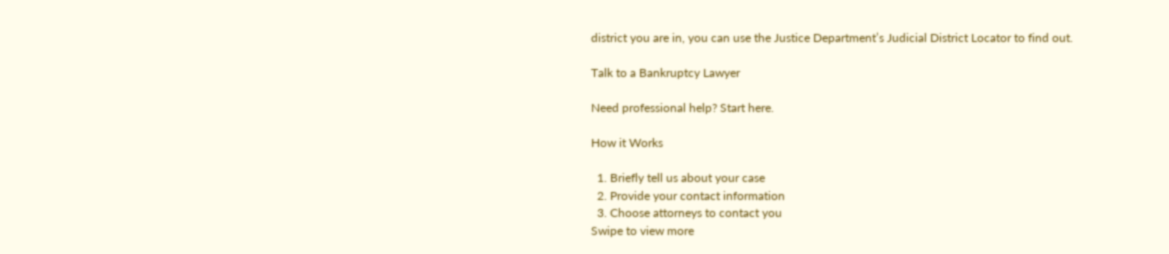district you are in, you can use the Justice Department’s Judicial District Locator to find out.

Talk to a Bankruptcy Lawyer

Need professional help? Start here.

How it Works

  1. Briefly tell us about your case
  2. Provide your contact information
  3. Choose attorneys to contact you
Swipe to view more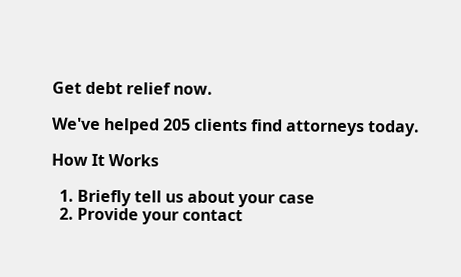Get debt relief now.

We've helped 205 clients find attorneys today.

How It Works

  1. Briefly tell us about your case
  2. Provide your contact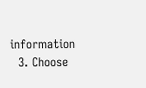information
  3. Choose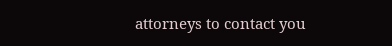attorneys to contact you